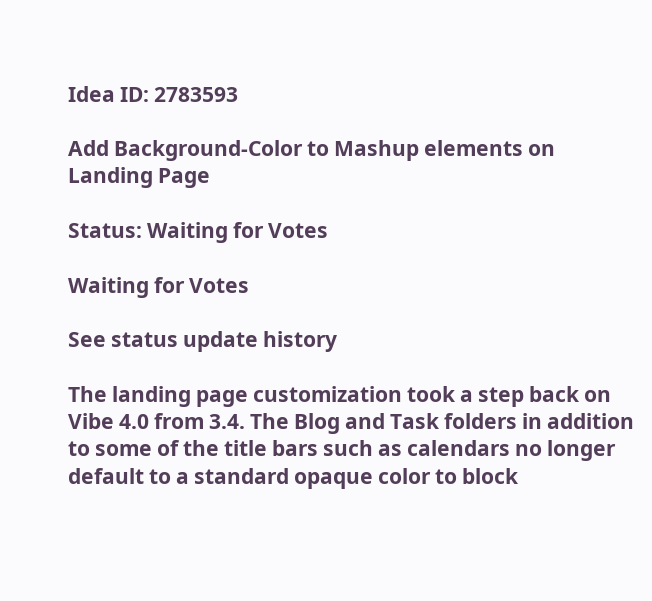Idea ID: 2783593

Add Background-Color to Mashup elements on Landing Page

Status: Waiting for Votes

Waiting for Votes

See status update history

The landing page customization took a step back on Vibe 4.0 from 3.4. The Blog and Task folders in addition to some of the title bars such as calendars no longer default to a standard opaque color to block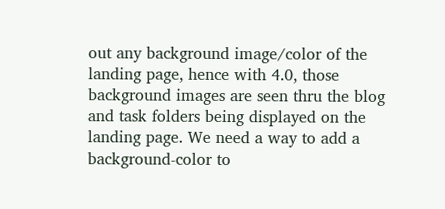out any background image/color of the landing page, hence with 4.0, those background images are seen thru the blog and task folders being displayed on the landing page. We need a way to add a background-color to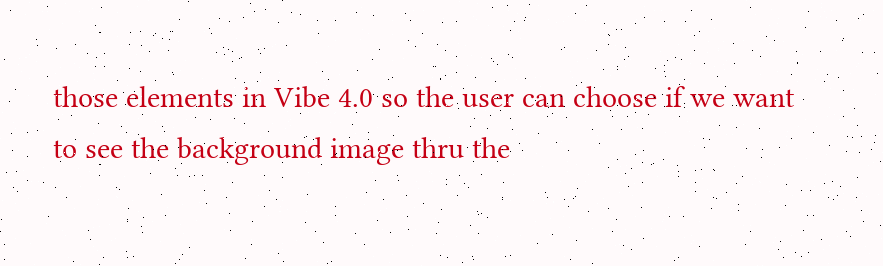those elements in Vibe 4.0 so the user can choose if we want to see the background image thru the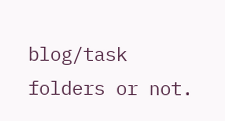blog/task folders or not.